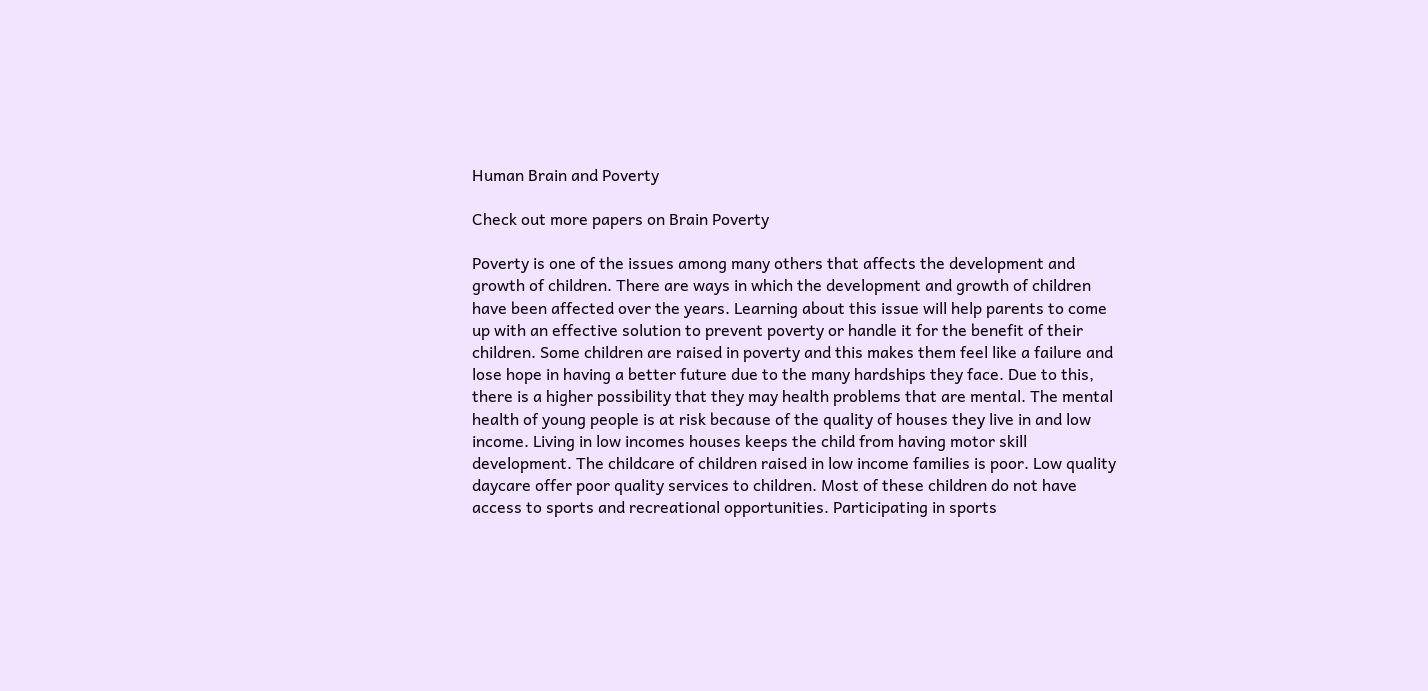Human Brain and Poverty

Check out more papers on Brain Poverty

Poverty is one of the issues among many others that affects the development and growth of children. There are ways in which the development and growth of children have been affected over the years. Learning about this issue will help parents to come up with an effective solution to prevent poverty or handle it for the benefit of their children. Some children are raised in poverty and this makes them feel like a failure and lose hope in having a better future due to the many hardships they face. Due to this, there is a higher possibility that they may health problems that are mental. The mental health of young people is at risk because of the quality of houses they live in and low income. Living in low incomes houses keeps the child from having motor skill development. The childcare of children raised in low income families is poor. Low quality daycare offer poor quality services to children. Most of these children do not have access to sports and recreational opportunities. Participating in sports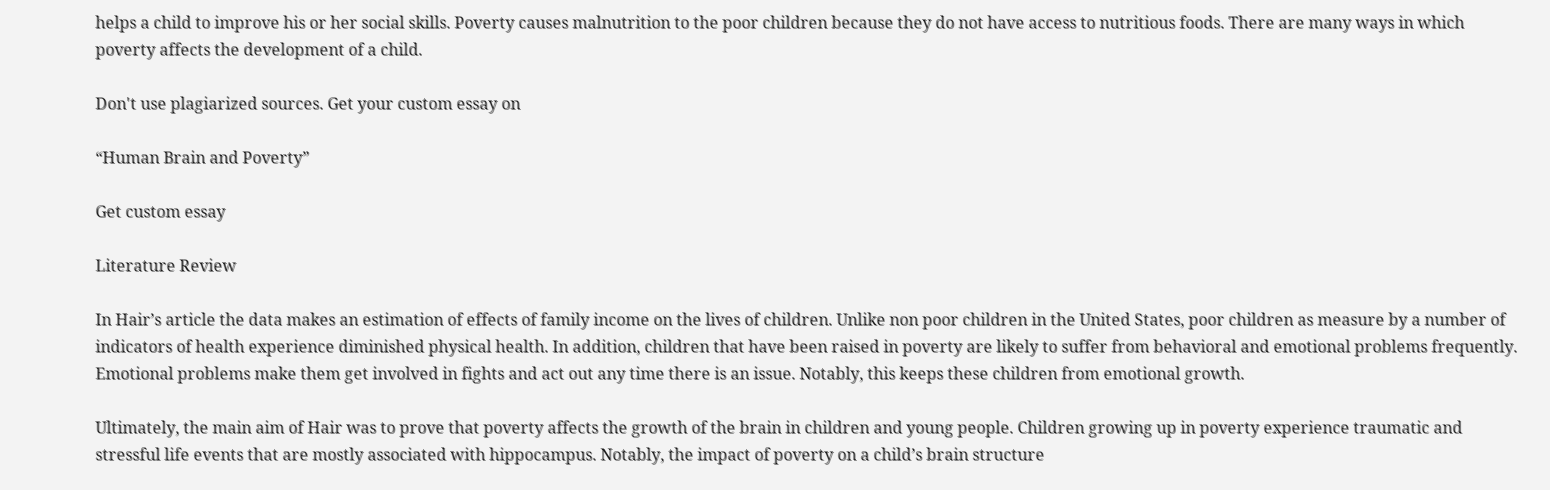helps a child to improve his or her social skills. Poverty causes malnutrition to the poor children because they do not have access to nutritious foods. There are many ways in which poverty affects the development of a child.

Don't use plagiarized sources. Get your custom essay on

“Human Brain and Poverty”

Get custom essay

Literature Review

In Hair’s article the data makes an estimation of effects of family income on the lives of children. Unlike non poor children in the United States, poor children as measure by a number of indicators of health experience diminished physical health. In addition, children that have been raised in poverty are likely to suffer from behavioral and emotional problems frequently. Emotional problems make them get involved in fights and act out any time there is an issue. Notably, this keeps these children from emotional growth.

Ultimately, the main aim of Hair was to prove that poverty affects the growth of the brain in children and young people. Children growing up in poverty experience traumatic and stressful life events that are mostly associated with hippocampus. Notably, the impact of poverty on a child’s brain structure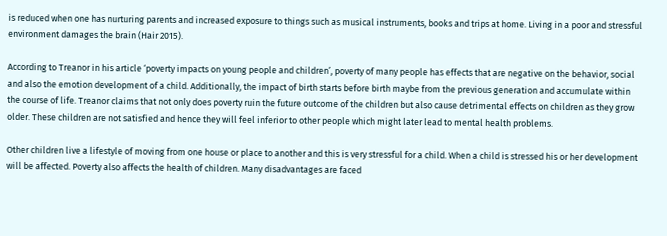is reduced when one has nurturing parents and increased exposure to things such as musical instruments, books and trips at home. Living in a poor and stressful environment damages the brain (Hair 2015).

According to Treanor in his article ‘poverty impacts on young people and children’, poverty of many people has effects that are negative on the behavior, social and also the emotion development of a child. Additionally, the impact of birth starts before birth maybe from the previous generation and accumulate within the course of life. Treanor claims that not only does poverty ruin the future outcome of the children but also cause detrimental effects on children as they grow older. These children are not satisfied and hence they will feel inferior to other people which might later lead to mental health problems.

Other children live a lifestyle of moving from one house or place to another and this is very stressful for a child. When a child is stressed his or her development will be affected. Poverty also affects the health of children. Many disadvantages are faced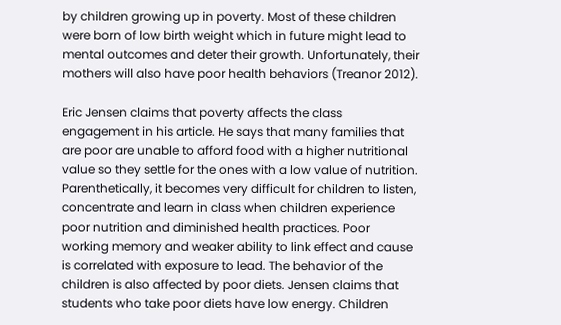by children growing up in poverty. Most of these children were born of low birth weight which in future might lead to mental outcomes and deter their growth. Unfortunately, their mothers will also have poor health behaviors (Treanor 2012).

Eric Jensen claims that poverty affects the class engagement in his article. He says that many families that are poor are unable to afford food with a higher nutritional value so they settle for the ones with a low value of nutrition. Parenthetically, it becomes very difficult for children to listen, concentrate and learn in class when children experience poor nutrition and diminished health practices. Poor working memory and weaker ability to link effect and cause is correlated with exposure to lead. The behavior of the children is also affected by poor diets. Jensen claims that students who take poor diets have low energy. Children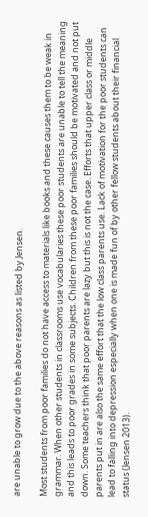are unable to grow due to the above reasons as listed by Jensen.

Most students from poor families do not have access to materials like books and these causes them to be weak in grammar. When other students in classrooms use vocabularies these poor students are unable to tell the meaning and this leads to poor grades in some subjects. Children from these poor families should be motivated and not put down. Some teachers think that poor parents are lazy but this is not the case. Efforts that upper class or middle parents put in are also the same effort that the low class parents use. Lack of motivation for the poor students can lead to falling into depression especially when one is made fun of by other fellow students about their financial status (Jensen 2013).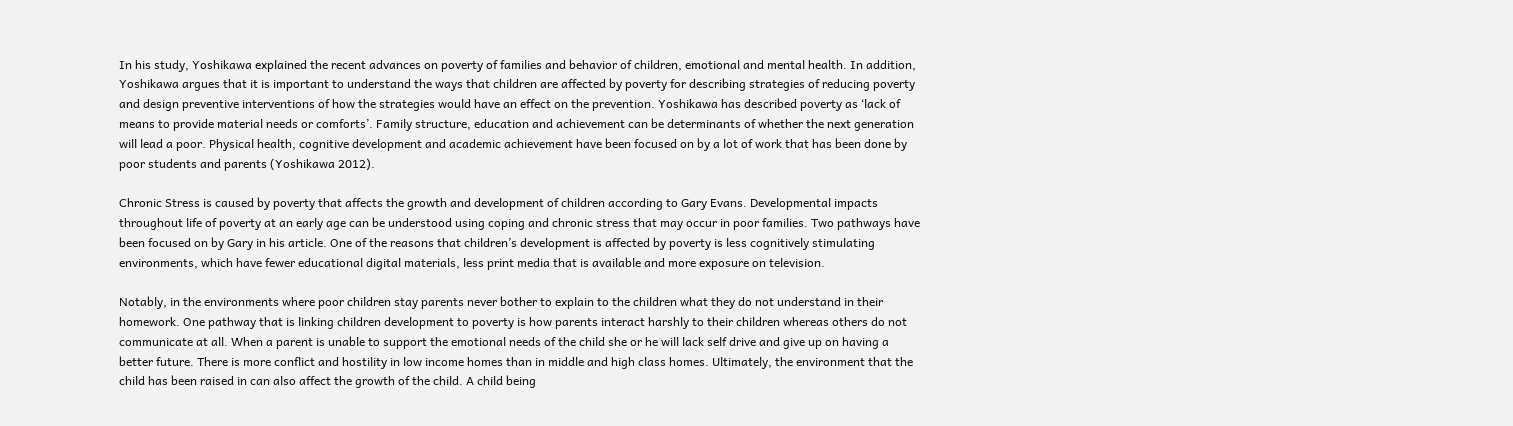In his study, Yoshikawa explained the recent advances on poverty of families and behavior of children, emotional and mental health. In addition, Yoshikawa argues that it is important to understand the ways that children are affected by poverty for describing strategies of reducing poverty and design preventive interventions of how the strategies would have an effect on the prevention. Yoshikawa has described poverty as ‘lack of means to provide material needs or comforts’. Family structure, education and achievement can be determinants of whether the next generation will lead a poor. Physical health, cognitive development and academic achievement have been focused on by a lot of work that has been done by poor students and parents (Yoshikawa 2012).

Chronic Stress is caused by poverty that affects the growth and development of children according to Gary Evans. Developmental impacts throughout life of poverty at an early age can be understood using coping and chronic stress that may occur in poor families. Two pathways have been focused on by Gary in his article. One of the reasons that children’s development is affected by poverty is less cognitively stimulating environments, which have fewer educational digital materials, less print media that is available and more exposure on television.

Notably, in the environments where poor children stay parents never bother to explain to the children what they do not understand in their homework. One pathway that is linking children development to poverty is how parents interact harshly to their children whereas others do not communicate at all. When a parent is unable to support the emotional needs of the child she or he will lack self drive and give up on having a better future. There is more conflict and hostility in low income homes than in middle and high class homes. Ultimately, the environment that the child has been raised in can also affect the growth of the child. A child being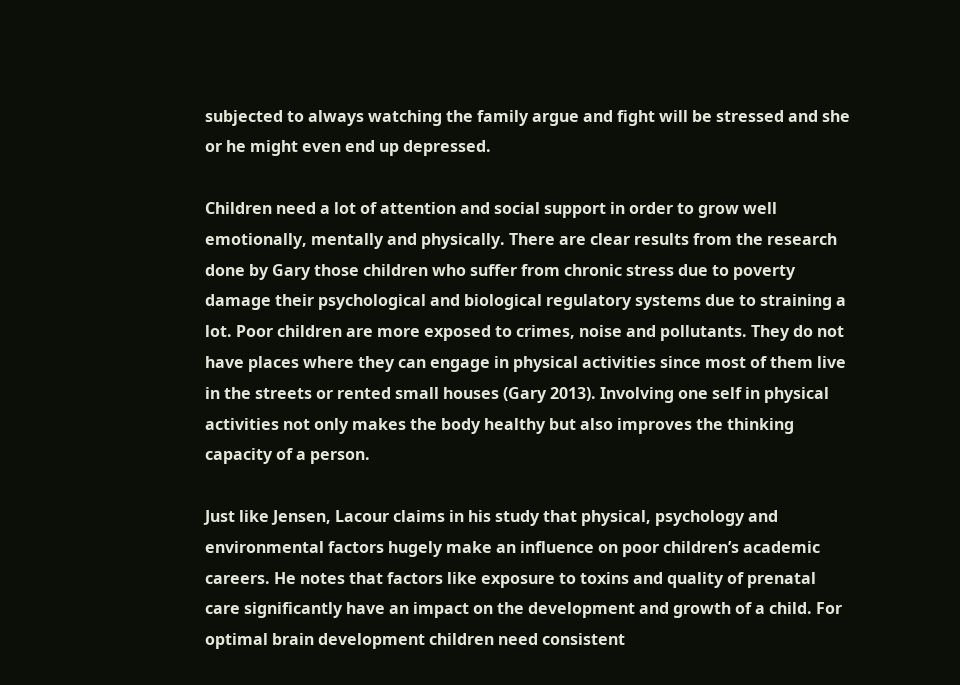subjected to always watching the family argue and fight will be stressed and she or he might even end up depressed.

Children need a lot of attention and social support in order to grow well emotionally, mentally and physically. There are clear results from the research done by Gary those children who suffer from chronic stress due to poverty damage their psychological and biological regulatory systems due to straining a lot. Poor children are more exposed to crimes, noise and pollutants. They do not have places where they can engage in physical activities since most of them live in the streets or rented small houses (Gary 2013). Involving one self in physical activities not only makes the body healthy but also improves the thinking capacity of a person.

Just like Jensen, Lacour claims in his study that physical, psychology and environmental factors hugely make an influence on poor children’s academic careers. He notes that factors like exposure to toxins and quality of prenatal care significantly have an impact on the development and growth of a child. For optimal brain development children need consistent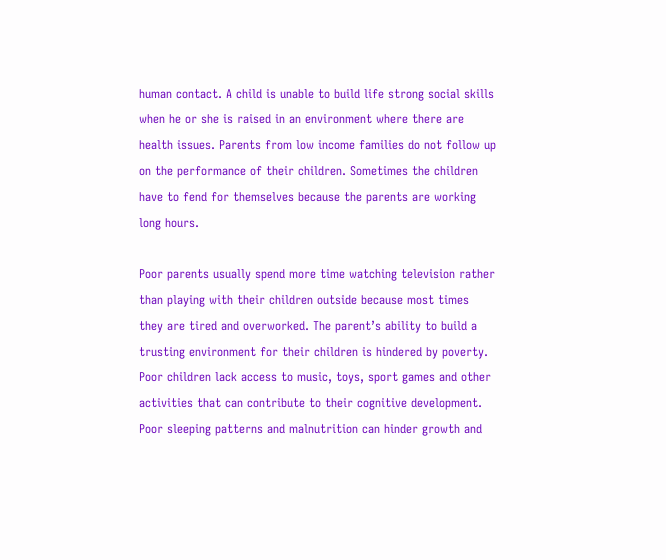human contact. A child is unable to build life strong social skills when he or she is raised in an environment where there are health issues. Parents from low income families do not follow up on the performance of their children. Sometimes the children have to fend for themselves because the parents are working long hours.

Poor parents usually spend more time watching television rather than playing with their children outside because most times they are tired and overworked. The parent’s ability to build a trusting environment for their children is hindered by poverty. Poor children lack access to music, toys, sport games and other activities that can contribute to their cognitive development. Poor sleeping patterns and malnutrition can hinder growth and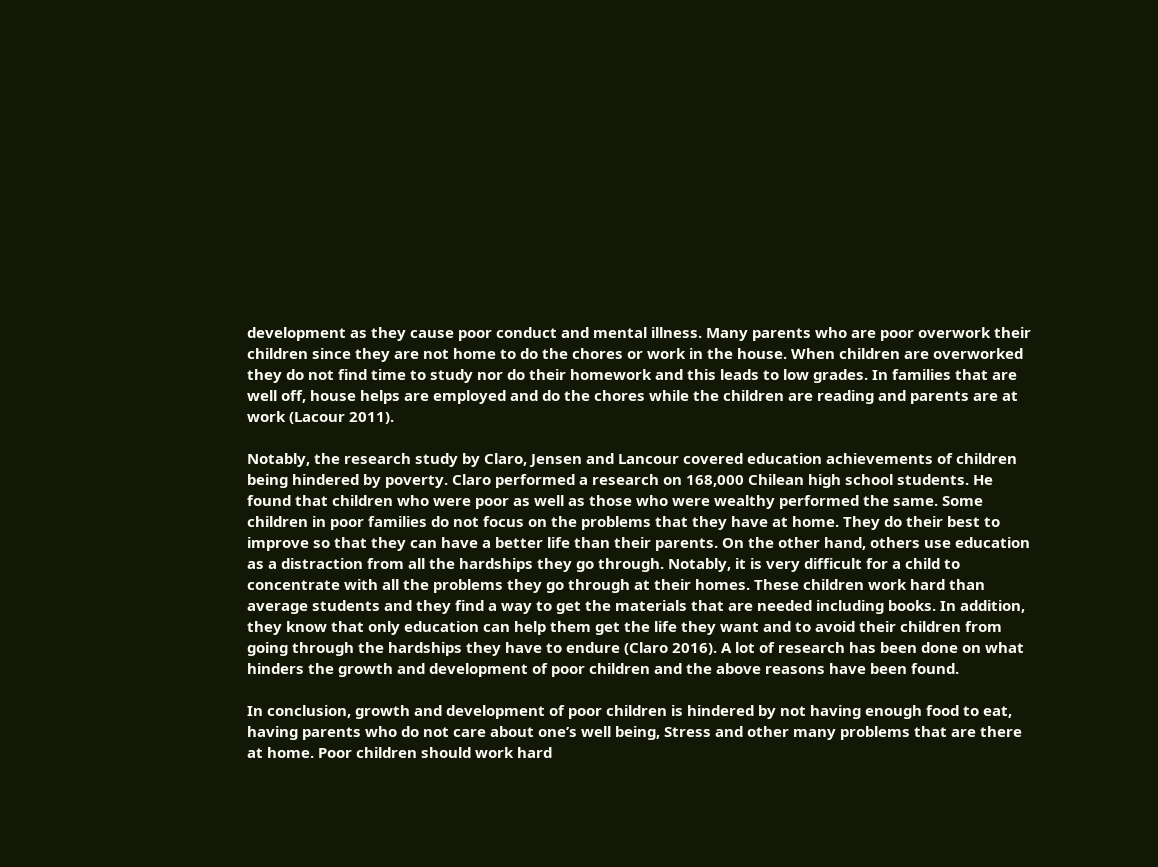development as they cause poor conduct and mental illness. Many parents who are poor overwork their children since they are not home to do the chores or work in the house. When children are overworked they do not find time to study nor do their homework and this leads to low grades. In families that are well off, house helps are employed and do the chores while the children are reading and parents are at work (Lacour 2011).

Notably, the research study by Claro, Jensen and Lancour covered education achievements of children being hindered by poverty. Claro performed a research on 168,000 Chilean high school students. He found that children who were poor as well as those who were wealthy performed the same. Some children in poor families do not focus on the problems that they have at home. They do their best to improve so that they can have a better life than their parents. On the other hand, others use education as a distraction from all the hardships they go through. Notably, it is very difficult for a child to concentrate with all the problems they go through at their homes. These children work hard than average students and they find a way to get the materials that are needed including books. In addition, they know that only education can help them get the life they want and to avoid their children from going through the hardships they have to endure (Claro 2016). A lot of research has been done on what hinders the growth and development of poor children and the above reasons have been found.

In conclusion, growth and development of poor children is hindered by not having enough food to eat, having parents who do not care about one’s well being, Stress and other many problems that are there at home. Poor children should work hard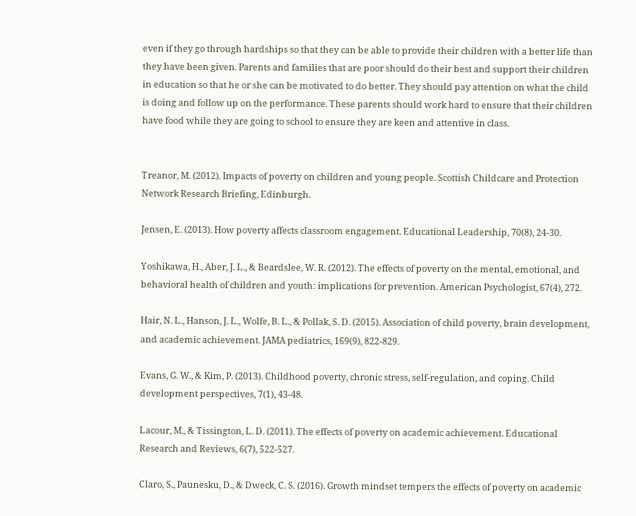even if they go through hardships so that they can be able to provide their children with a better life than they have been given. Parents and families that are poor should do their best and support their children in education so that he or she can be motivated to do better. They should pay attention on what the child is doing and follow up on the performance. These parents should work hard to ensure that their children have food while they are going to school to ensure they are keen and attentive in class.


Treanor, M. (2012). Impacts of poverty on children and young people. Scottish Childcare and Protection Network Research Briefing, Edinburgh.

Jensen, E. (2013). How poverty affects classroom engagement. Educational Leadership, 70(8), 24-30.

Yoshikawa, H., Aber, J. L., & Beardslee, W. R. (2012). The effects of poverty on the mental, emotional, and behavioral health of children and youth: implications for prevention. American Psychologist, 67(4), 272.

Hair, N. L., Hanson, J. L., Wolfe, B. L., & Pollak, S. D. (2015). Association of child poverty, brain development, and academic achievement. JAMA pediatrics, 169(9), 822-829.

Evans, G. W., & Kim, P. (2013). Childhood poverty, chronic stress, self-regulation, and coping. Child development perspectives, 7(1), 43-48.

Lacour, M., & Tissington, L. D. (2011). The effects of poverty on academic achievement. Educational Research and Reviews, 6(7), 522-527.

Claro, S., Paunesku, D., & Dweck, C. S. (2016). Growth mindset tempers the effects of poverty on academic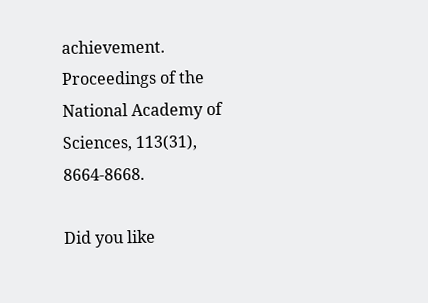achievement. Proceedings of the National Academy of Sciences, 113(31), 8664-8668.

Did you like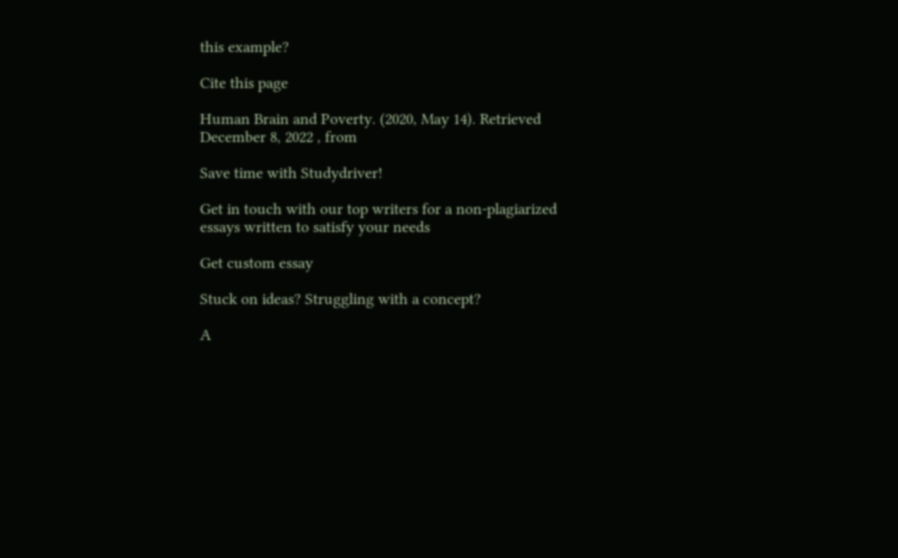this example?

Cite this page

Human Brain and Poverty. (2020, May 14). Retrieved December 8, 2022 , from

Save time with Studydriver!

Get in touch with our top writers for a non-plagiarized essays written to satisfy your needs

Get custom essay

Stuck on ideas? Struggling with a concept?

A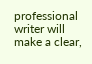professional writer will make a clear,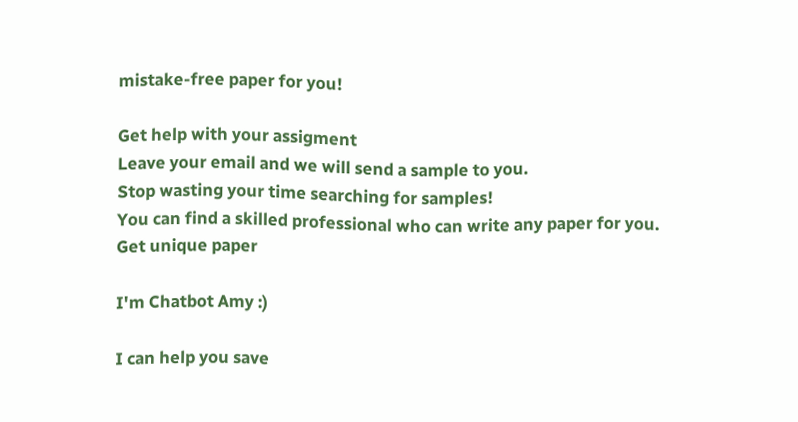mistake-free paper for you!

Get help with your assigment
Leave your email and we will send a sample to you.
Stop wasting your time searching for samples!
You can find a skilled professional who can write any paper for you.
Get unique paper

I'm Chatbot Amy :)

I can help you save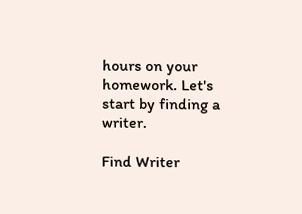hours on your homework. Let's start by finding a writer.

Find Writer